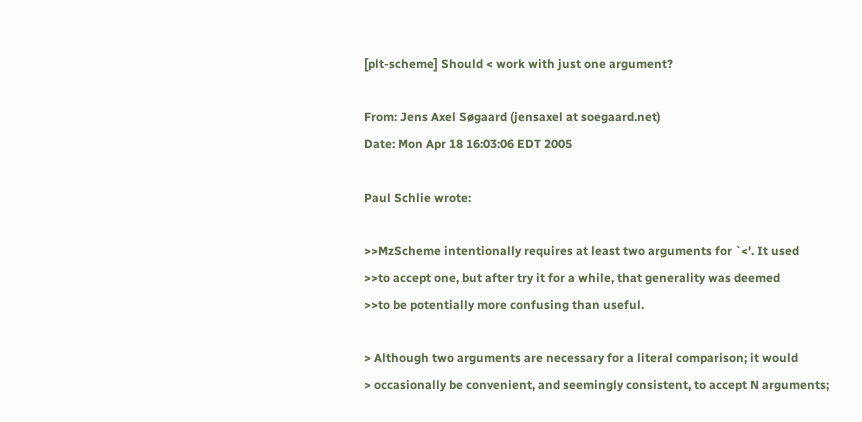[plt-scheme] Should < work with just one argument?

From: Jens Axel Søgaard (jensaxel at soegaard.net)
Date: Mon Apr 18 16:03:06 EDT 2005

Paul Schlie wrote:

>>MzScheme intentionally requires at least two arguments for `<'. It used
>>to accept one, but after try it for a while, that generality was deemed
>>to be potentially more confusing than useful.

> Although two arguments are necessary for a literal comparison; it would
> occasionally be convenient, and seemingly consistent, to accept N arguments;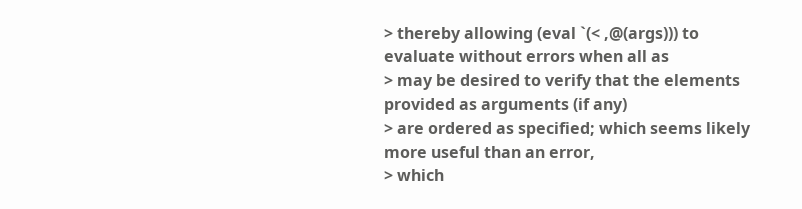> thereby allowing (eval `(< ,@(args))) to evaluate without errors when all as
> may be desired to verify that the elements provided as arguments (if any)
> are ordered as specified; which seems likely more useful than an error,
> which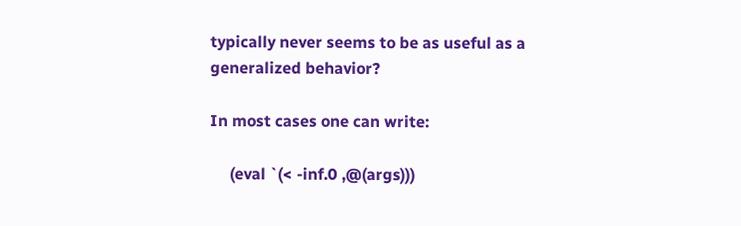typically never seems to be as useful as a generalized behavior?

In most cases one can write:

     (eval `(< -inf.0 ,@(args)))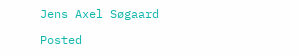Jens Axel Søgaard

Posted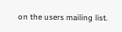on the users mailing list.